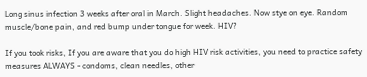Long sinus infection 3 weeks after oral in March. Slight headaches. Now stye on eye. Random muscle/bone pain, and red bump under tongue for week. HIV?

If you took risks, If you are aware that you do high HIV risk activities, you need to practice safety measures ALWAYS - condoms, clean needles, other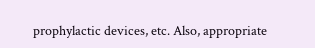prophylactic devices, etc. Also, appropriate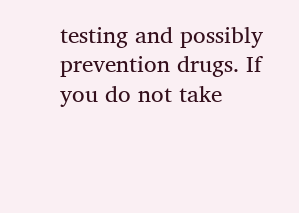testing and possibly prevention drugs. If you do not take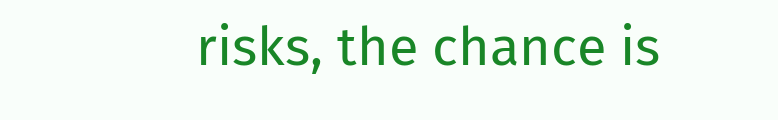risks, the chance is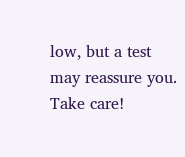low, but a test may reassure you. Take care!